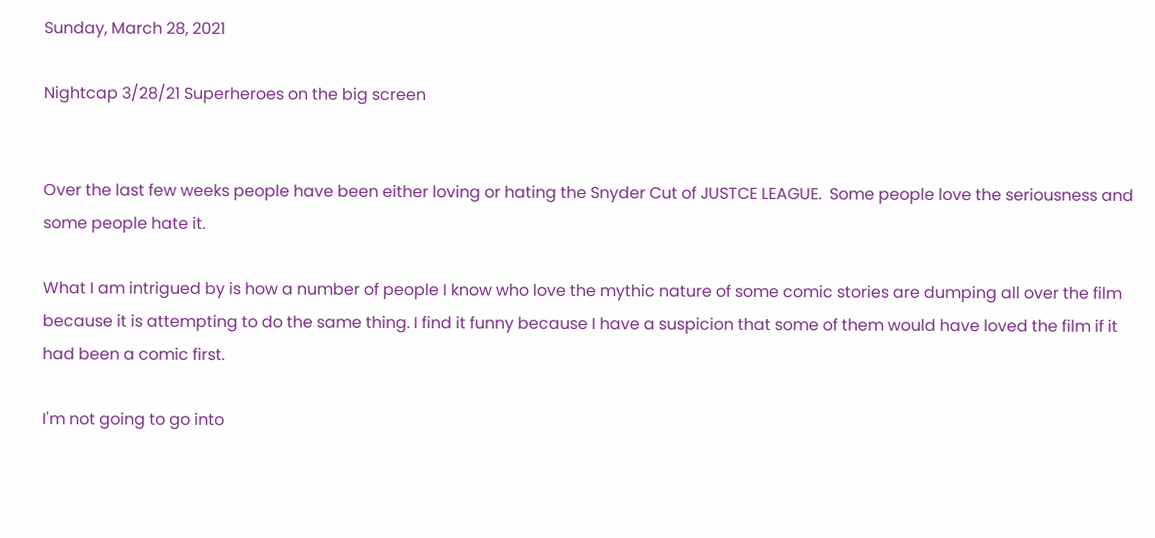Sunday, March 28, 2021

Nightcap 3/28/21 Superheroes on the big screen


Over the last few weeks people have been either loving or hating the Snyder Cut of JUSTCE LEAGUE.  Some people love the seriousness and some people hate it.

What I am intrigued by is how a number of people I know who love the mythic nature of some comic stories are dumping all over the film because it is attempting to do the same thing. I find it funny because I have a suspicion that some of them would have loved the film if it had been a comic first.

I'm not going to go into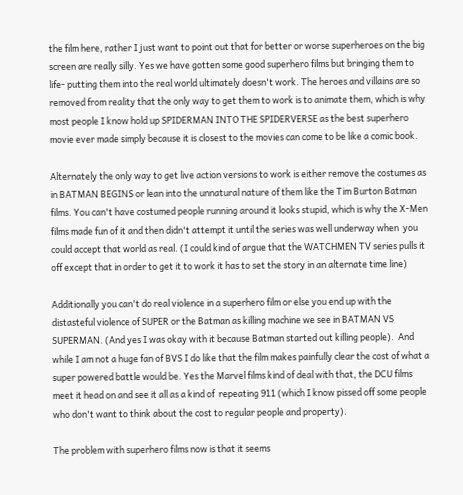the film here, rather I just want to point out that for better or worse superheroes on the big screen are really silly. Yes we have gotten some good superhero films but bringing them to life- putting them into the real world ultimately doesn't work. The heroes and villains are so removed from reality that the only way to get them to work is to animate them, which is why most people I know hold up SPIDERMAN INTO THE SPIDERVERSE as the best superhero movie ever made simply because it is closest to the movies can come to be like a comic book.

Alternately the only way to get live action versions to work is either remove the costumes as in BATMAN BEGINS or lean into the unnatural nature of them like the Tim Burton Batman films. You can't have costumed people running around it looks stupid, which is why the X-Men films made fun of it and then didn't attempt it until the series was well underway when  you could accept that world as real. (I could kind of argue that the WATCHMEN TV series pulls it off except that in order to get it to work it has to set the story in an alternate time line)

Additionally you can't do real violence in a superhero film or else you end up with the distasteful violence of SUPER or the Batman as killing machine we see in BATMAN VS SUPERMAN. (And yes I was okay with it because Batman started out killing people).  And while I am not a huge fan of BVS I do like that the film makes painfully clear the cost of what a super powered battle would be. Yes the Marvel films kind of deal with that, the DCU films meet it head on and see it all as a kind of  repeating 911 (which I know pissed off some people who don't want to think about the cost to regular people and property).

The problem with superhero films now is that it seems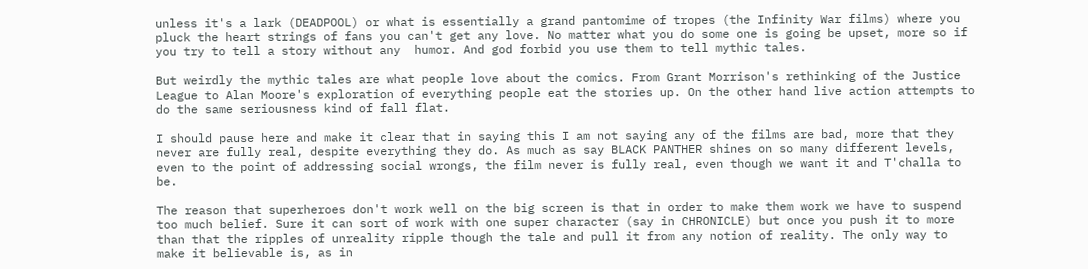unless it's a lark (DEADPOOL) or what is essentially a grand pantomime of tropes (the Infinity War films) where you pluck the heart strings of fans you can't get any love. No matter what you do some one is going be upset, more so if you try to tell a story without any  humor. And god forbid you use them to tell mythic tales.

But weirdly the mythic tales are what people love about the comics. From Grant Morrison's rethinking of the Justice  League to Alan Moore's exploration of everything people eat the stories up. On the other hand live action attempts to do the same seriousness kind of fall flat.

I should pause here and make it clear that in saying this I am not saying any of the films are bad, more that they never are fully real, despite everything they do. As much as say BLACK PANTHER shines on so many different levels, even to the point of addressing social wrongs, the film never is fully real, even though we want it and T'challa to be.

The reason that superheroes don't work well on the big screen is that in order to make them work we have to suspend too much belief. Sure it can sort of work with one super character (say in CHRONICLE) but once you push it to more than that the ripples of unreality ripple though the tale and pull it from any notion of reality. The only way to make it believable is, as in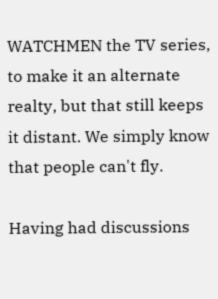WATCHMEN the TV series, to make it an alternate realty, but that still keeps it distant. We simply know that people can't fly.

Having had discussions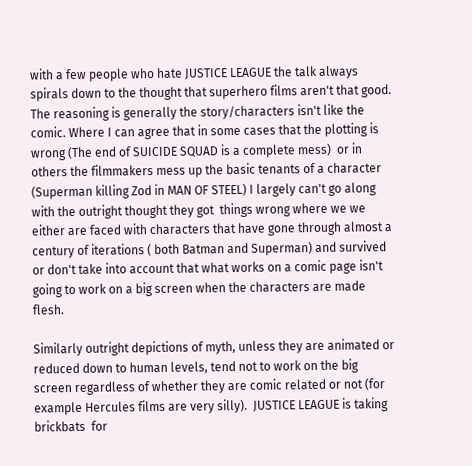with a few people who hate JUSTICE LEAGUE the talk always spirals down to the thought that superhero films aren't that good. The reasoning is generally the story/characters isn't like the comic. Where I can agree that in some cases that the plotting is wrong (The end of SUICIDE SQUAD is a complete mess)  or in others the filmmakers mess up the basic tenants of a character (Superman killing Zod in MAN OF STEEL) I largely can't go along with the outright thought they got  things wrong where we we either are faced with characters that have gone through almost a century of iterations ( both Batman and Superman) and survived or don't take into account that what works on a comic page isn't going to work on a big screen when the characters are made flesh.

Similarly outright depictions of myth, unless they are animated or reduced down to human levels, tend not to work on the big screen regardless of whether they are comic related or not (for example Hercules films are very silly).  JUSTICE LEAGUE is taking brickbats  for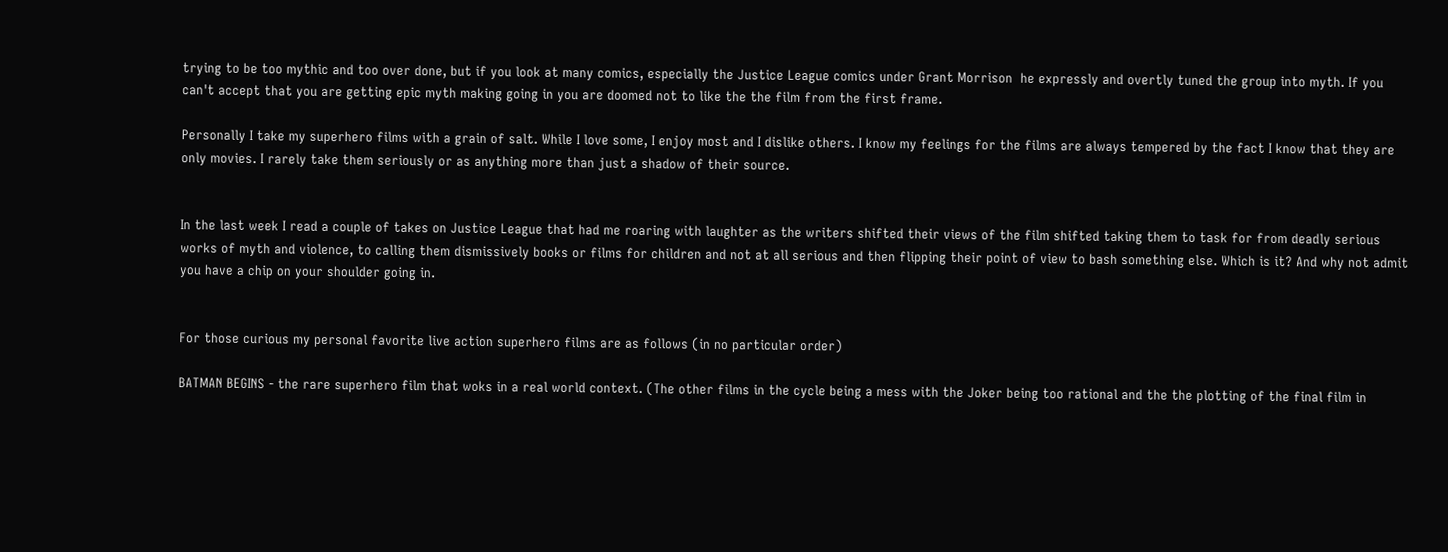trying to be too mythic and too over done, but if you look at many comics, especially the Justice League comics under Grant Morrison  he expressly and overtly tuned the group into myth. If you can't accept that you are getting epic myth making going in you are doomed not to like the the film from the first frame.

Personally I take my superhero films with a grain of salt. While I love some, I enjoy most and I dislike others. I know my feelings for the films are always tempered by the fact I know that they are only movies. I rarely take them seriously or as anything more than just a shadow of their source.


In the last week I read a couple of takes on Justice League that had me roaring with laughter as the writers shifted their views of the film shifted taking them to task for from deadly serious works of myth and violence, to calling them dismissively books or films for children and not at all serious and then flipping their point of view to bash something else. Which is it? And why not admit you have a chip on your shoulder going in.


For those curious my personal favorite live action superhero films are as follows (in no particular order)

BATMAN BEGINS - the rare superhero film that woks in a real world context. (The other films in the cycle being a mess with the Joker being too rational and the the plotting of the final film in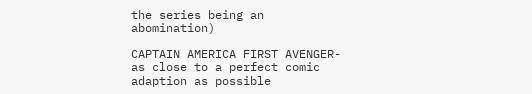the series being an abomination)

CAPTAIN AMERICA FIRST AVENGER- as close to a perfect comic adaption as possible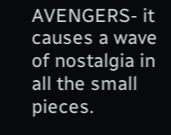AVENGERS- it causes a wave of nostalgia in all the small pieces.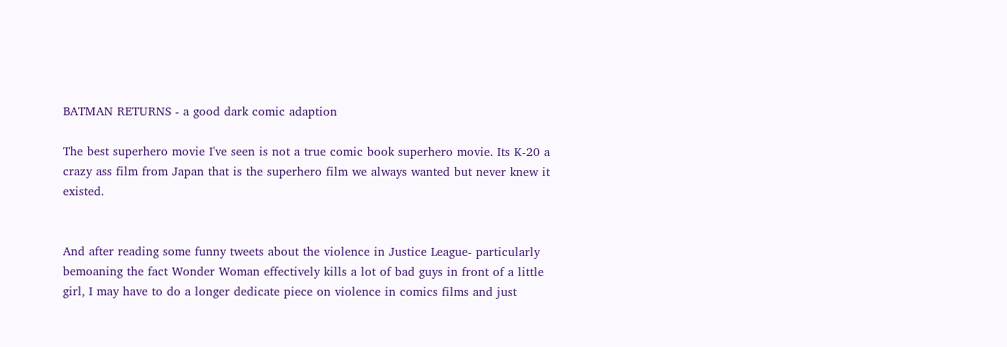BATMAN RETURNS - a good dark comic adaption

The best superhero movie I've seen is not a true comic book superhero movie. Its K-20 a crazy ass film from Japan that is the superhero film we always wanted but never knew it existed.


And after reading some funny tweets about the violence in Justice League- particularly bemoaning the fact Wonder Woman effectively kills a lot of bad guys in front of a little girl, I may have to do a longer dedicate piece on violence in comics films and just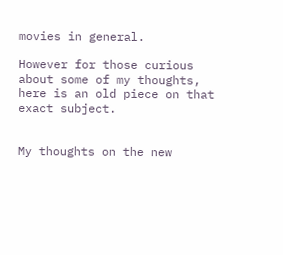movies in general.

However for those curious about some of my thoughts, here is an old piece on that exact subject.


My thoughts on the new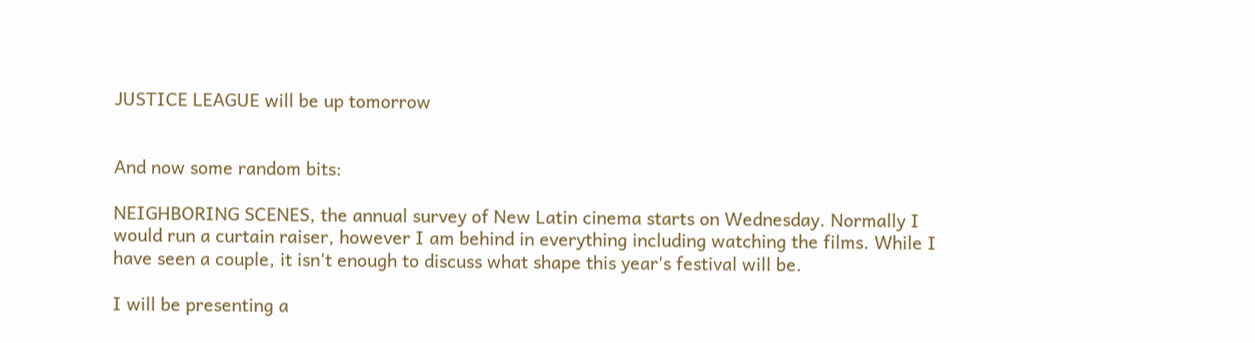JUSTICE LEAGUE will be up tomorrow


And now some random bits:

NEIGHBORING SCENES, the annual survey of New Latin cinema starts on Wednesday. Normally I would run a curtain raiser, however I am behind in everything including watching the films. While I have seen a couple, it isn't enough to discuss what shape this year's festival will be.

I will be presenting a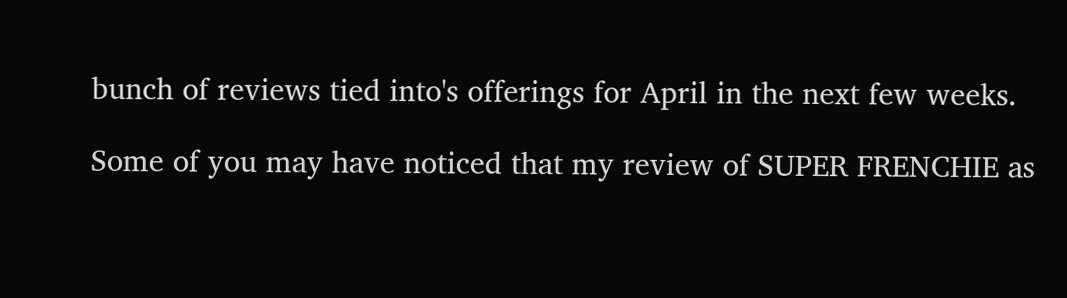bunch of reviews tied into's offerings for April in the next few weeks.

Some of you may have noticed that my review of SUPER FRENCHIE as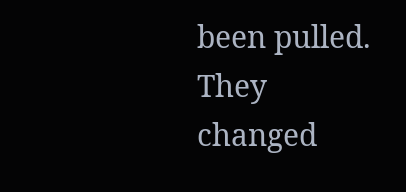been pulled. They changed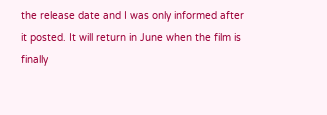the release date and I was only informed after it posted. It will return in June when the film is finally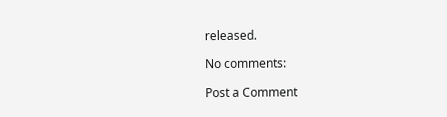released.

No comments:

Post a Comment